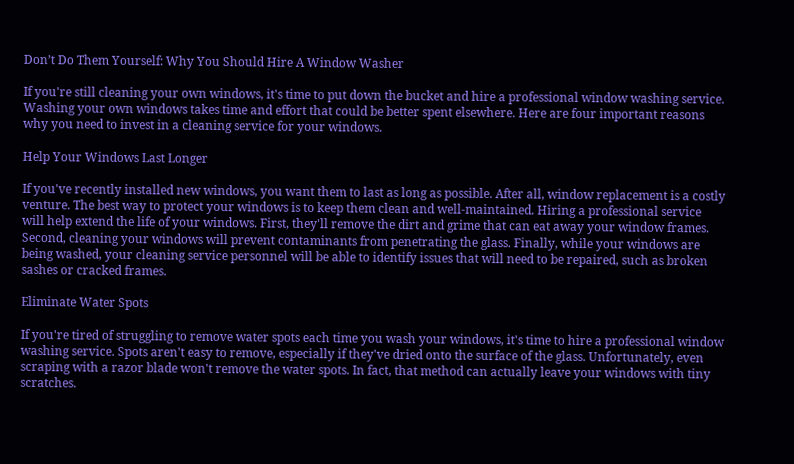Don’t Do Them Yourself: Why You Should Hire A Window Washer

If you're still cleaning your own windows, it's time to put down the bucket and hire a professional window washing service. Washing your own windows takes time and effort that could be better spent elsewhere. Here are four important reasons why you need to invest in a cleaning service for your windows.

Help Your Windows Last Longer

If you've recently installed new windows, you want them to last as long as possible. After all, window replacement is a costly venture. The best way to protect your windows is to keep them clean and well-maintained. Hiring a professional service will help extend the life of your windows. First, they'll remove the dirt and grime that can eat away your window frames. Second, cleaning your windows will prevent contaminants from penetrating the glass. Finally, while your windows are being washed, your cleaning service personnel will be able to identify issues that will need to be repaired, such as broken sashes or cracked frames.

Eliminate Water Spots

If you're tired of struggling to remove water spots each time you wash your windows, it's time to hire a professional window washing service. Spots aren't easy to remove, especially if they've dried onto the surface of the glass. Unfortunately, even scraping with a razor blade won't remove the water spots. In fact, that method can actually leave your windows with tiny scratches.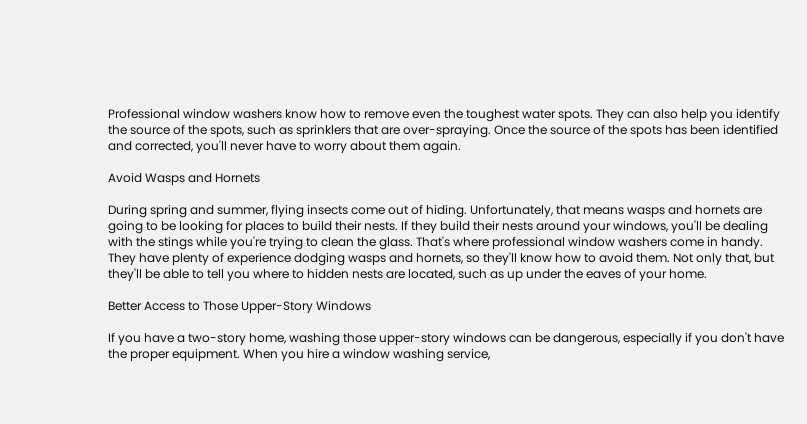Professional window washers know how to remove even the toughest water spots. They can also help you identify the source of the spots, such as sprinklers that are over-spraying. Once the source of the spots has been identified and corrected, you'll never have to worry about them again.

Avoid Wasps and Hornets

During spring and summer, flying insects come out of hiding. Unfortunately, that means wasps and hornets are going to be looking for places to build their nests. If they build their nests around your windows, you'll be dealing with the stings while you're trying to clean the glass. That's where professional window washers come in handy. They have plenty of experience dodging wasps and hornets, so they'll know how to avoid them. Not only that, but they'll be able to tell you where to hidden nests are located, such as up under the eaves of your home.

Better Access to Those Upper-Story Windows

If you have a two-story home, washing those upper-story windows can be dangerous, especially if you don't have the proper equipment. When you hire a window washing service,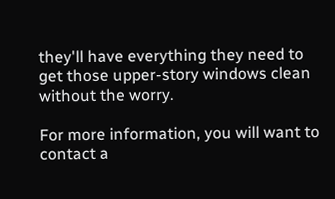they'll have everything they need to get those upper-story windows clean without the worry.

For more information, you will want to contact a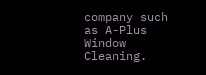company such as A-Plus Window Cleaning.